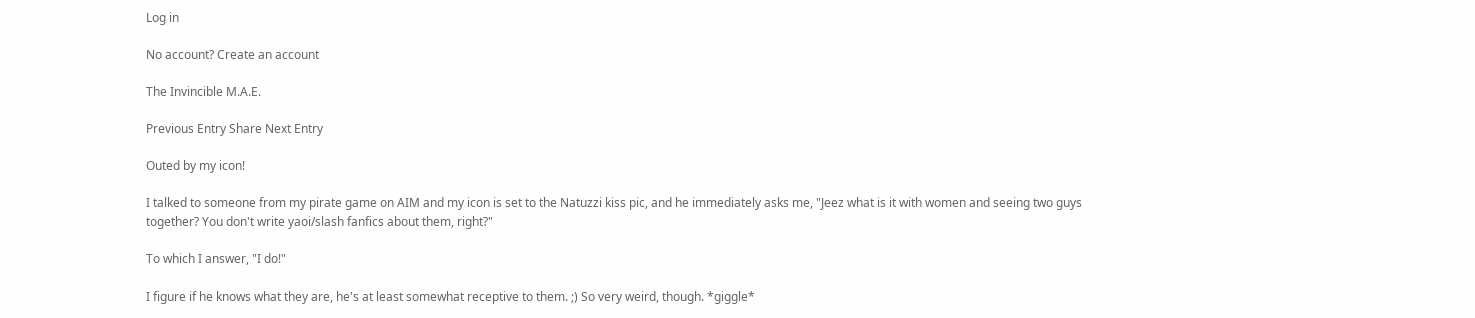Log in

No account? Create an account

The Invincible M.A.E.

Previous Entry Share Next Entry

Outed by my icon!

I talked to someone from my pirate game on AIM and my icon is set to the Natuzzi kiss pic, and he immediately asks me, "Jeez what is it with women and seeing two guys together? You don't write yaoi/slash fanfics about them, right?"

To which I answer, "I do!"

I figure if he knows what they are, he's at least somewhat receptive to them. ;) So very weird, though. *giggle*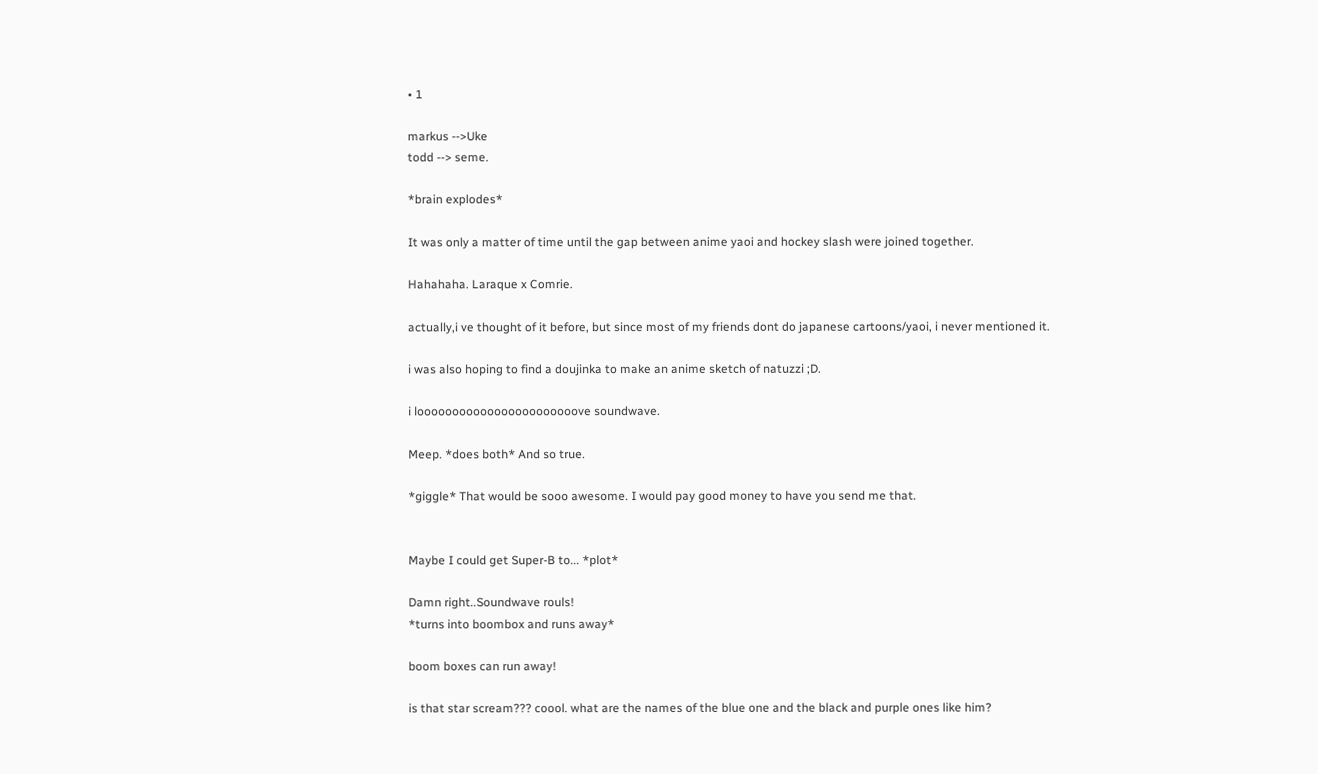• 1

markus -->Uke
todd --> seme.

*brain explodes*

It was only a matter of time until the gap between anime yaoi and hockey slash were joined together.

Hahahaha. Laraque x Comrie.

actually,i ve thought of it before, but since most of my friends dont do japanese cartoons/yaoi, i never mentioned it.

i was also hoping to find a doujinka to make an anime sketch of natuzzi ;D.

i looooooooooooooooooooooove soundwave.

Meep. *does both* And so true.

*giggle* That would be sooo awesome. I would pay good money to have you send me that.


Maybe I could get Super-B to... *plot*

Damn right..Soundwave rouls!
*turns into boombox and runs away*

boom boxes can run away!

is that star scream??? coool. what are the names of the blue one and the black and purple ones like him?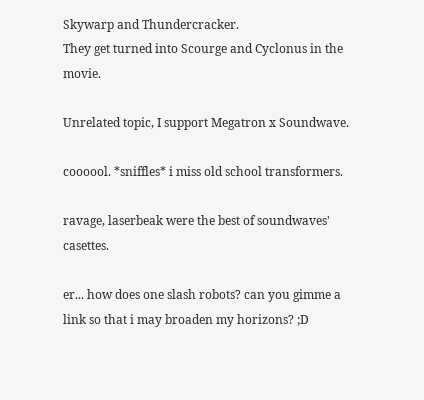Skywarp and Thundercracker.
They get turned into Scourge and Cyclonus in the movie.

Unrelated topic, I support Megatron x Soundwave.

coooool. *sniffles* i miss old school transformers.

ravage, laserbeak were the best of soundwaves' casettes.

er... how does one slash robots? can you gimme a link so that i may broaden my horizons? ;D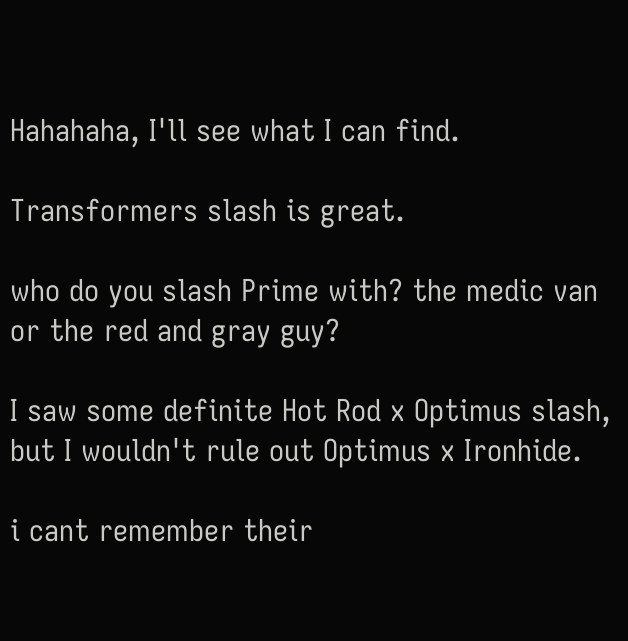Hahahaha, I'll see what I can find.

Transformers slash is great.

who do you slash Prime with? the medic van or the red and gray guy?

I saw some definite Hot Rod x Optimus slash, but I wouldn't rule out Optimus x Ironhide.

i cant remember their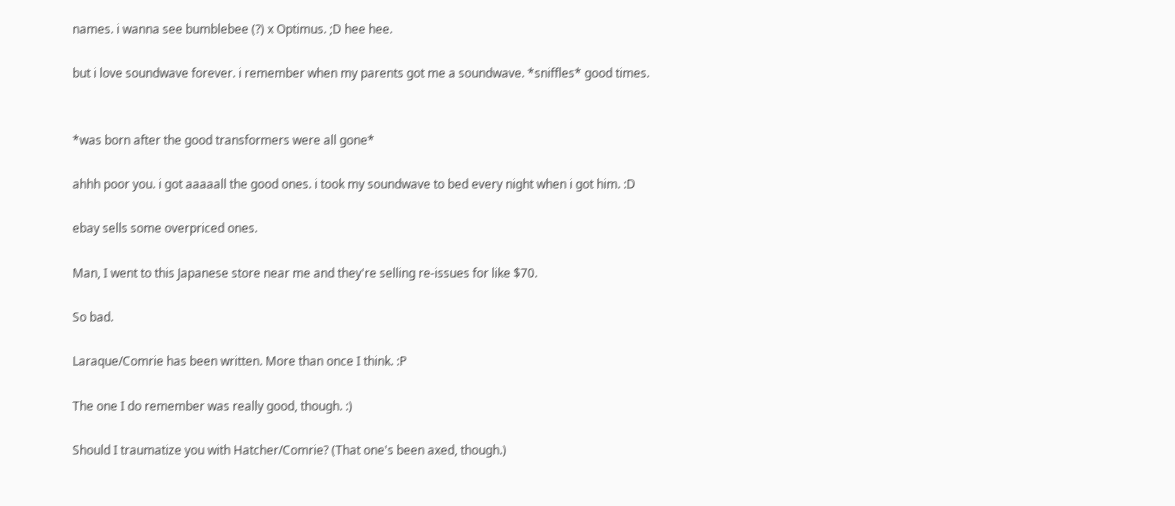names. i wanna see bumblebee (?) x Optimus. ;D hee hee.

but i love soundwave forever. i remember when my parents got me a soundwave. *sniffles* good times.


*was born after the good transformers were all gone*

ahhh poor you. i got aaaaall the good ones. i took my soundwave to bed every night when i got him. :D

ebay sells some overpriced ones.

Man, I went to this Japanese store near me and they're selling re-issues for like $70.

So bad.

Laraque/Comrie has been written. More than once I think. :P

The one I do remember was really good, though. :)

Should I traumatize you with Hatcher/Comrie? (That one's been axed, though.)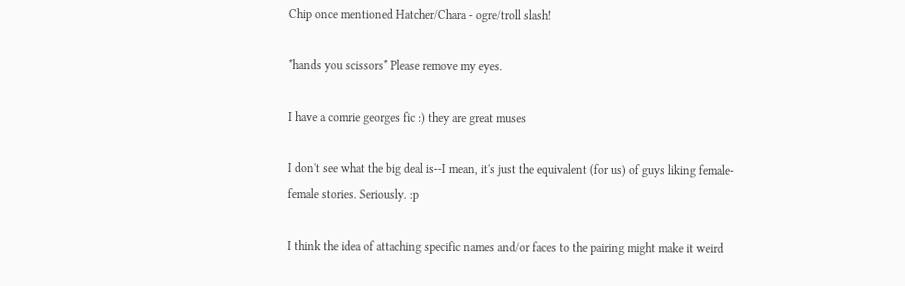Chip once mentioned Hatcher/Chara - ogre/troll slash!

*hands you scissors* Please remove my eyes.

I have a comrie georges fic :) they are great muses

I don't see what the big deal is--I mean, it's just the equivalent (for us) of guys liking female-female stories. Seriously. :p

I think the idea of attaching specific names and/or faces to the pairing might make it weird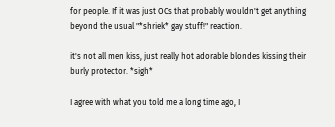for people. If it was just OCs that probably wouldn't get anything beyond the usual "*shriek* gay stuff!" reaction.

it's not all men kiss, just really hot adorable blondes kissing their burly protector. *sigh*

I agree with what you told me a long time ago, I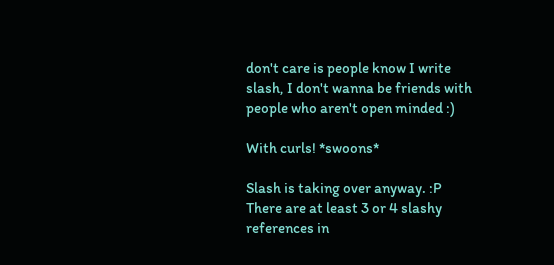don't care is people know I write slash, I don't wanna be friends with people who aren't open minded :)

With curls! *swoons*

Slash is taking over anyway. :P There are at least 3 or 4 slashy references in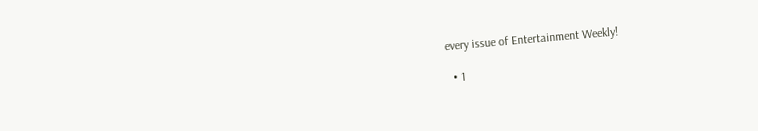every issue of Entertainment Weekly!

  • 1